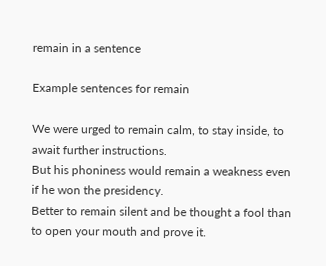remain in a sentence

Example sentences for remain

We were urged to remain calm, to stay inside, to await further instructions.
But his phoniness would remain a weakness even if he won the presidency.
Better to remain silent and be thought a fool than to open your mouth and prove it.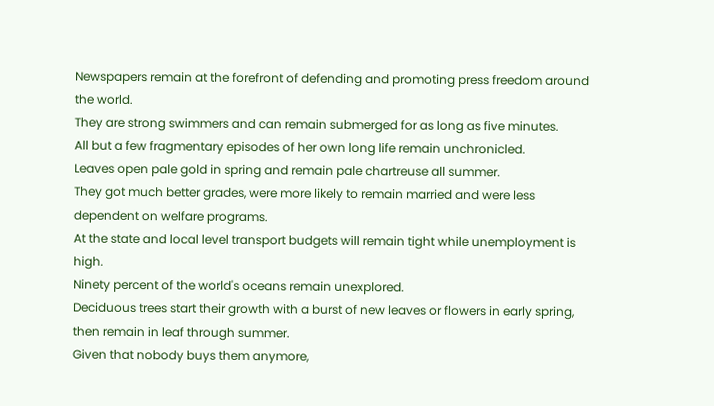Newspapers remain at the forefront of defending and promoting press freedom around the world.
They are strong swimmers and can remain submerged for as long as five minutes.
All but a few fragmentary episodes of her own long life remain unchronicled.
Leaves open pale gold in spring and remain pale chartreuse all summer.
They got much better grades, were more likely to remain married and were less dependent on welfare programs.
At the state and local level transport budgets will remain tight while unemployment is high.
Ninety percent of the world's oceans remain unexplored.
Deciduous trees start their growth with a burst of new leaves or flowers in early spring, then remain in leaf through summer.
Given that nobody buys them anymore,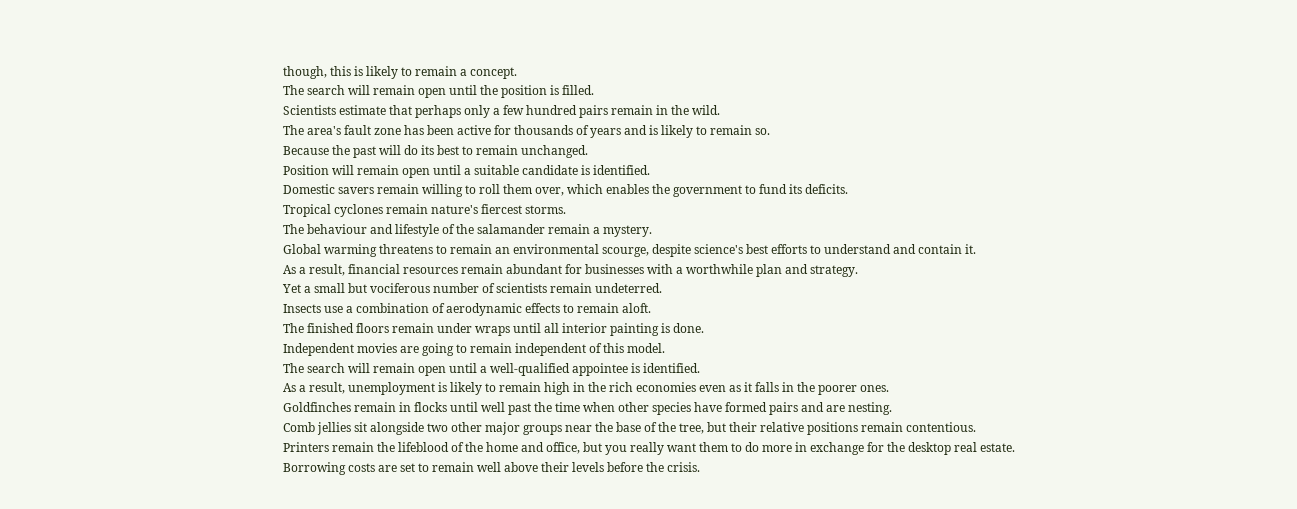though, this is likely to remain a concept.
The search will remain open until the position is filled.
Scientists estimate that perhaps only a few hundred pairs remain in the wild.
The area's fault zone has been active for thousands of years and is likely to remain so.
Because the past will do its best to remain unchanged.
Position will remain open until a suitable candidate is identified.
Domestic savers remain willing to roll them over, which enables the government to fund its deficits.
Tropical cyclones remain nature's fiercest storms.
The behaviour and lifestyle of the salamander remain a mystery.
Global warming threatens to remain an environmental scourge, despite science's best efforts to understand and contain it.
As a result, financial resources remain abundant for businesses with a worthwhile plan and strategy.
Yet a small but vociferous number of scientists remain undeterred.
Insects use a combination of aerodynamic effects to remain aloft.
The finished floors remain under wraps until all interior painting is done.
Independent movies are going to remain independent of this model.
The search will remain open until a well-qualified appointee is identified.
As a result, unemployment is likely to remain high in the rich economies even as it falls in the poorer ones.
Goldfinches remain in flocks until well past the time when other species have formed pairs and are nesting.
Comb jellies sit alongside two other major groups near the base of the tree, but their relative positions remain contentious.
Printers remain the lifeblood of the home and office, but you really want them to do more in exchange for the desktop real estate.
Borrowing costs are set to remain well above their levels before the crisis.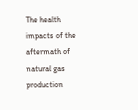The health impacts of the aftermath of natural gas production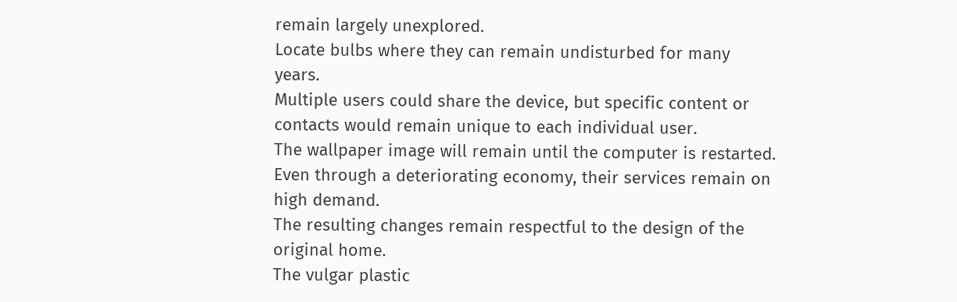remain largely unexplored.
Locate bulbs where they can remain undisturbed for many years.
Multiple users could share the device, but specific content or contacts would remain unique to each individual user.
The wallpaper image will remain until the computer is restarted.
Even through a deteriorating economy, their services remain on high demand.
The resulting changes remain respectful to the design of the original home.
The vulgar plastic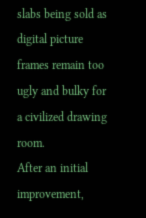slabs being sold as digital picture frames remain too ugly and bulky for a civilized drawing room.
After an initial improvement,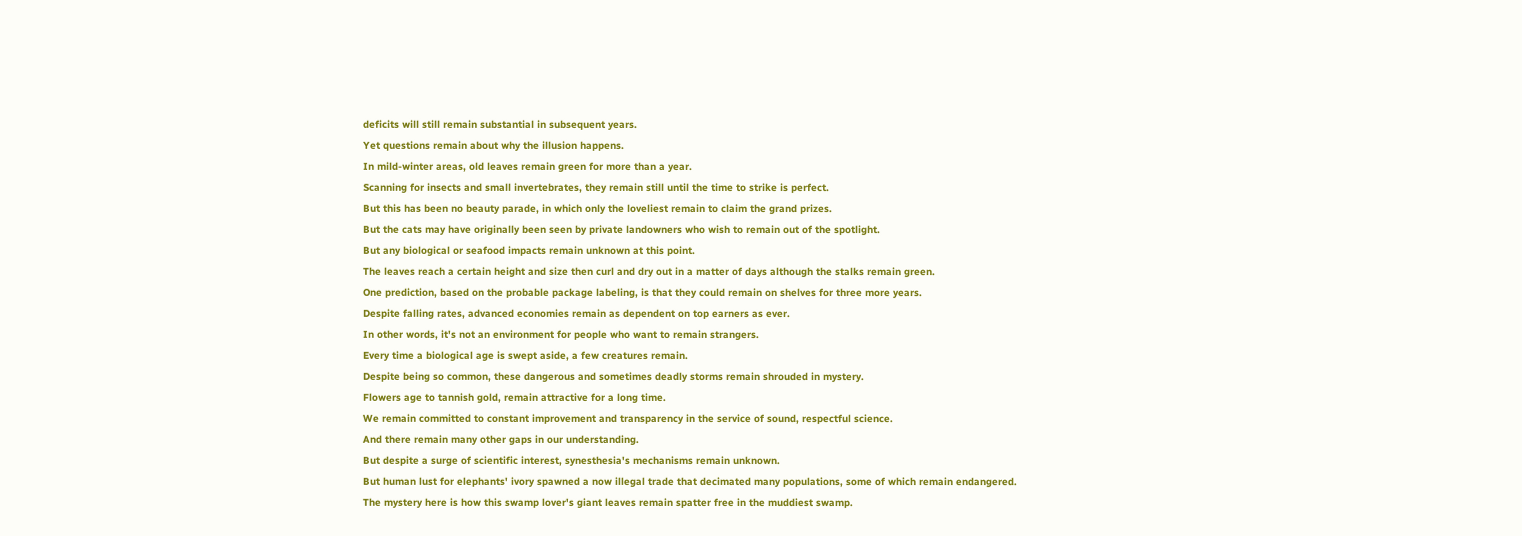deficits will still remain substantial in subsequent years.
Yet questions remain about why the illusion happens.
In mild-winter areas, old leaves remain green for more than a year.
Scanning for insects and small invertebrates, they remain still until the time to strike is perfect.
But this has been no beauty parade, in which only the loveliest remain to claim the grand prizes.
But the cats may have originally been seen by private landowners who wish to remain out of the spotlight.
But any biological or seafood impacts remain unknown at this point.
The leaves reach a certain height and size then curl and dry out in a matter of days although the stalks remain green.
One prediction, based on the probable package labeling, is that they could remain on shelves for three more years.
Despite falling rates, advanced economies remain as dependent on top earners as ever.
In other words, it's not an environment for people who want to remain strangers.
Every time a biological age is swept aside, a few creatures remain.
Despite being so common, these dangerous and sometimes deadly storms remain shrouded in mystery.
Flowers age to tannish gold, remain attractive for a long time.
We remain committed to constant improvement and transparency in the service of sound, respectful science.
And there remain many other gaps in our understanding.
But despite a surge of scientific interest, synesthesia's mechanisms remain unknown.
But human lust for elephants' ivory spawned a now illegal trade that decimated many populations, some of which remain endangered.
The mystery here is how this swamp lover's giant leaves remain spatter free in the muddiest swamp.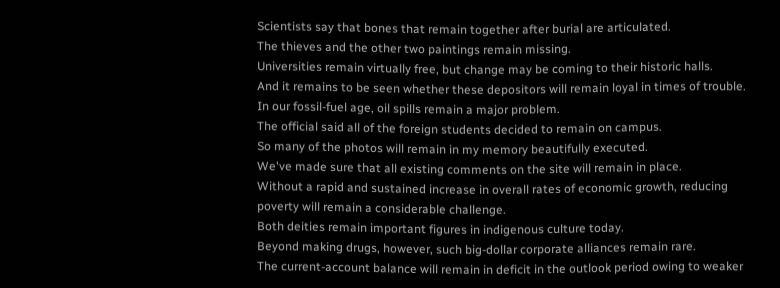Scientists say that bones that remain together after burial are articulated.
The thieves and the other two paintings remain missing.
Universities remain virtually free, but change may be coming to their historic halls.
And it remains to be seen whether these depositors will remain loyal in times of trouble.
In our fossil-fuel age, oil spills remain a major problem.
The official said all of the foreign students decided to remain on campus.
So many of the photos will remain in my memory beautifully executed.
We've made sure that all existing comments on the site will remain in place.
Without a rapid and sustained increase in overall rates of economic growth, reducing poverty will remain a considerable challenge.
Both deities remain important figures in indigenous culture today.
Beyond making drugs, however, such big-dollar corporate alliances remain rare.
The current-account balance will remain in deficit in the outlook period owing to weaker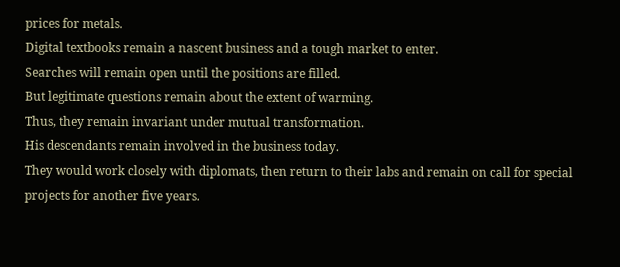prices for metals.
Digital textbooks remain a nascent business and a tough market to enter.
Searches will remain open until the positions are filled.
But legitimate questions remain about the extent of warming.
Thus, they remain invariant under mutual transformation.
His descendants remain involved in the business today.
They would work closely with diplomats, then return to their labs and remain on call for special projects for another five years.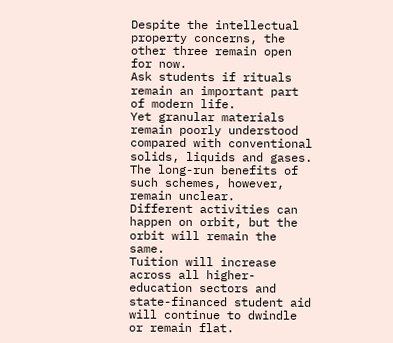Despite the intellectual property concerns, the other three remain open for now.
Ask students if rituals remain an important part of modern life.
Yet granular materials remain poorly understood compared with conventional solids, liquids and gases.
The long-run benefits of such schemes, however, remain unclear.
Different activities can happen on orbit, but the orbit will remain the same.
Tuition will increase across all higher-education sectors and state-financed student aid will continue to dwindle or remain flat.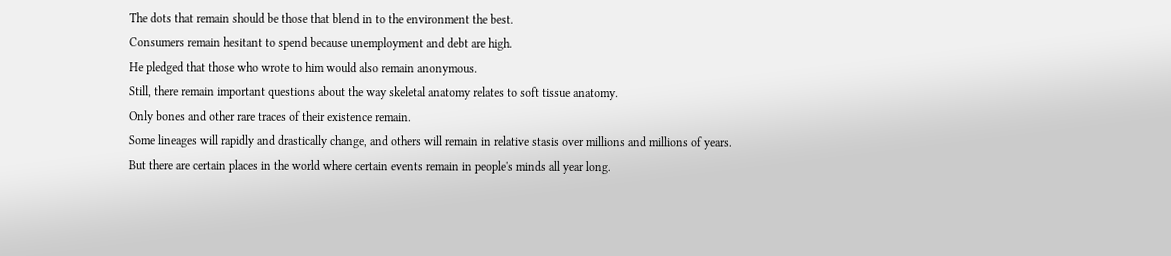The dots that remain should be those that blend in to the environment the best.
Consumers remain hesitant to spend because unemployment and debt are high.
He pledged that those who wrote to him would also remain anonymous.
Still, there remain important questions about the way skeletal anatomy relates to soft tissue anatomy.
Only bones and other rare traces of their existence remain.
Some lineages will rapidly and drastically change, and others will remain in relative stasis over millions and millions of years.
But there are certain places in the world where certain events remain in people's minds all year long.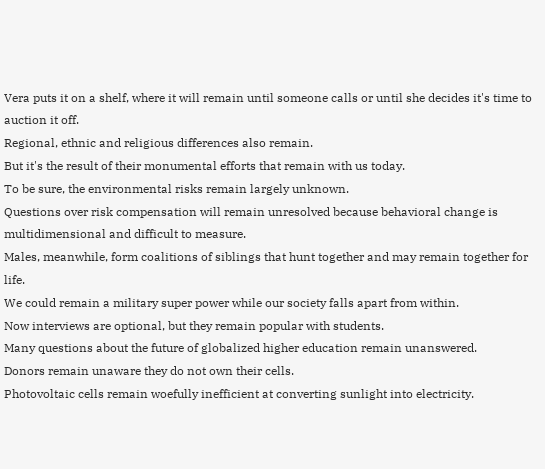Vera puts it on a shelf, where it will remain until someone calls or until she decides it's time to auction it off.
Regional, ethnic and religious differences also remain.
But it's the result of their monumental efforts that remain with us today.
To be sure, the environmental risks remain largely unknown.
Questions over risk compensation will remain unresolved because behavioral change is multidimensional and difficult to measure.
Males, meanwhile, form coalitions of siblings that hunt together and may remain together for life.
We could remain a military super power while our society falls apart from within.
Now interviews are optional, but they remain popular with students.
Many questions about the future of globalized higher education remain unanswered.
Donors remain unaware they do not own their cells.
Photovoltaic cells remain woefully inefficient at converting sunlight into electricity.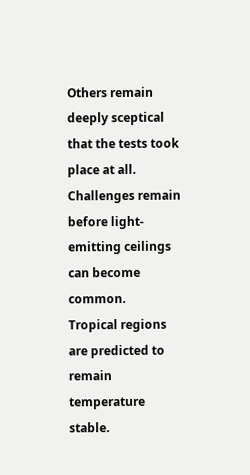Others remain deeply sceptical that the tests took place at all.
Challenges remain before light-emitting ceilings can become common.
Tropical regions are predicted to remain temperature stable.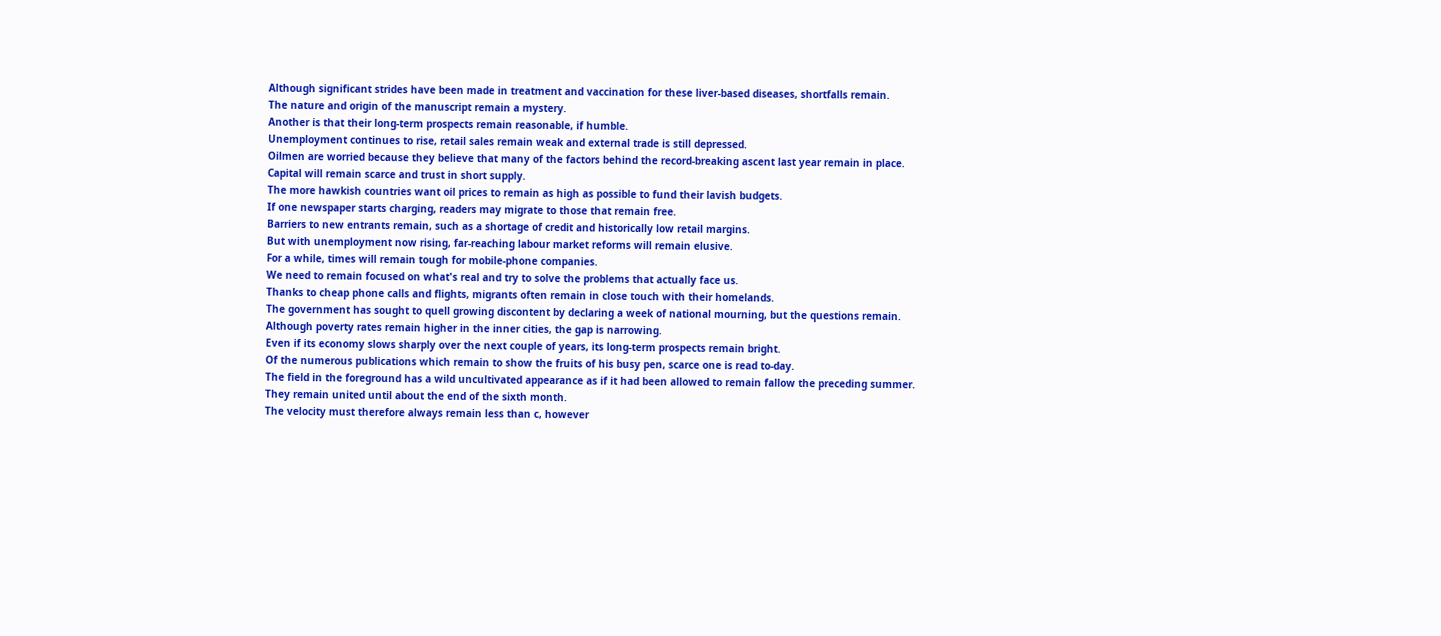Although significant strides have been made in treatment and vaccination for these liver-based diseases, shortfalls remain.
The nature and origin of the manuscript remain a mystery.
Another is that their long-term prospects remain reasonable, if humble.
Unemployment continues to rise, retail sales remain weak and external trade is still depressed.
Oilmen are worried because they believe that many of the factors behind the record-breaking ascent last year remain in place.
Capital will remain scarce and trust in short supply.
The more hawkish countries want oil prices to remain as high as possible to fund their lavish budgets.
If one newspaper starts charging, readers may migrate to those that remain free.
Barriers to new entrants remain, such as a shortage of credit and historically low retail margins.
But with unemployment now rising, far-reaching labour market reforms will remain elusive.
For a while, times will remain tough for mobile-phone companies.
We need to remain focused on what's real and try to solve the problems that actually face us.
Thanks to cheap phone calls and flights, migrants often remain in close touch with their homelands.
The government has sought to quell growing discontent by declaring a week of national mourning, but the questions remain.
Although poverty rates remain higher in the inner cities, the gap is narrowing.
Even if its economy slows sharply over the next couple of years, its long-term prospects remain bright.
Of the numerous publications which remain to show the fruits of his busy pen, scarce one is read to-day.
The field in the foreground has a wild uncultivated appearance as if it had been allowed to remain fallow the preceding summer.
They remain united until about the end of the sixth month.
The velocity must therefore always remain less than c, however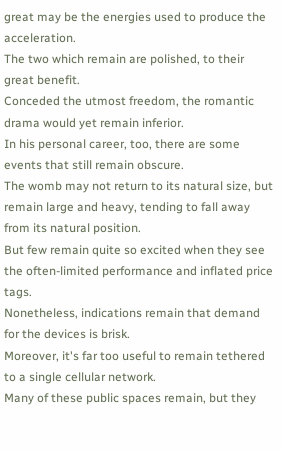great may be the energies used to produce the acceleration.
The two which remain are polished, to their great benefit.
Conceded the utmost freedom, the romantic drama would yet remain inferior.
In his personal career, too, there are some events that still remain obscure.
The womb may not return to its natural size, but remain large and heavy, tending to fall away from its natural position.
But few remain quite so excited when they see the often-limited performance and inflated price tags.
Nonetheless, indications remain that demand for the devices is brisk.
Moreover, it's far too useful to remain tethered to a single cellular network.
Many of these public spaces remain, but they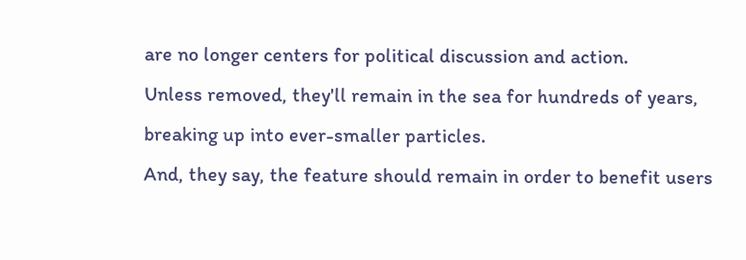are no longer centers for political discussion and action.
Unless removed, they'll remain in the sea for hundreds of years, breaking up into ever-smaller particles.
And, they say, the feature should remain in order to benefit users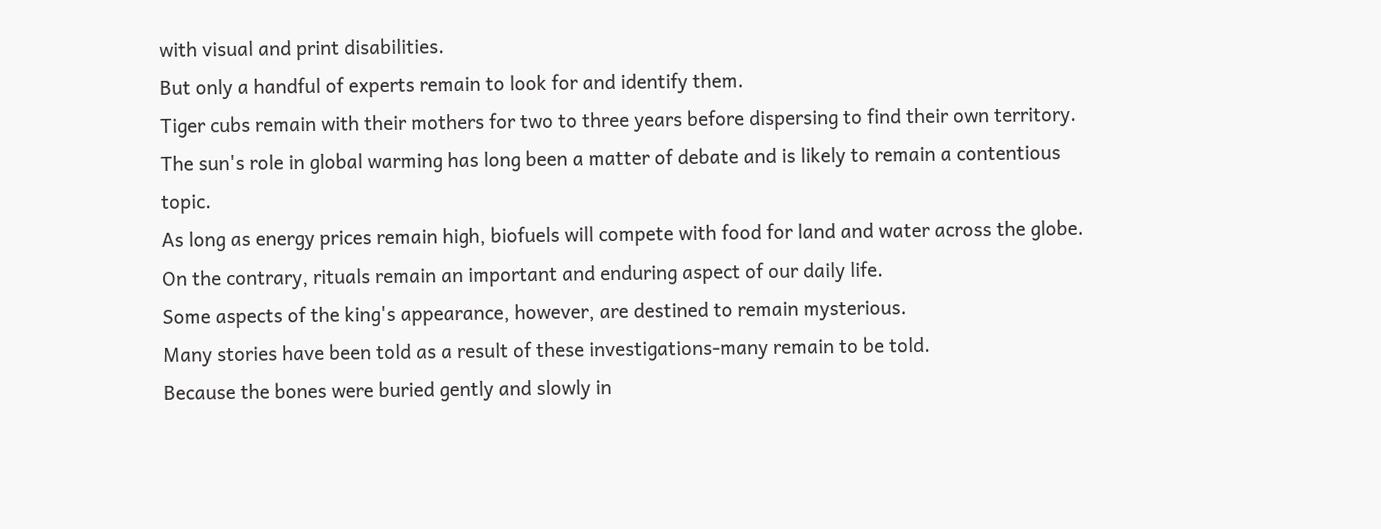with visual and print disabilities.
But only a handful of experts remain to look for and identify them.
Tiger cubs remain with their mothers for two to three years before dispersing to find their own territory.
The sun's role in global warming has long been a matter of debate and is likely to remain a contentious topic.
As long as energy prices remain high, biofuels will compete with food for land and water across the globe.
On the contrary, rituals remain an important and enduring aspect of our daily life.
Some aspects of the king's appearance, however, are destined to remain mysterious.
Many stories have been told as a result of these investigations-many remain to be told.
Because the bones were buried gently and slowly in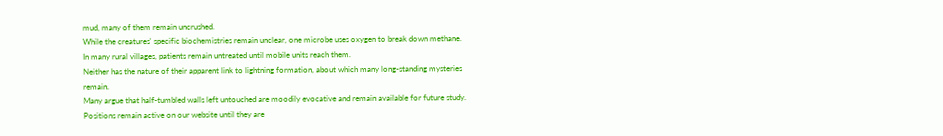mud, many of them remain uncrushed.
While the creatures' specific biochemistries remain unclear, one microbe uses oxygen to break down methane.
In many rural villages, patients remain untreated until mobile units reach them.
Neither has the nature of their apparent link to lightning formation, about which many long-standing mysteries remain.
Many argue that half-tumbled walls left untouched are moodily evocative and remain available for future study.
Positions remain active on our website until they are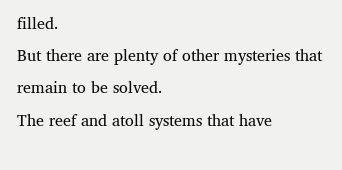filled.
But there are plenty of other mysteries that remain to be solved.
The reef and atoll systems that have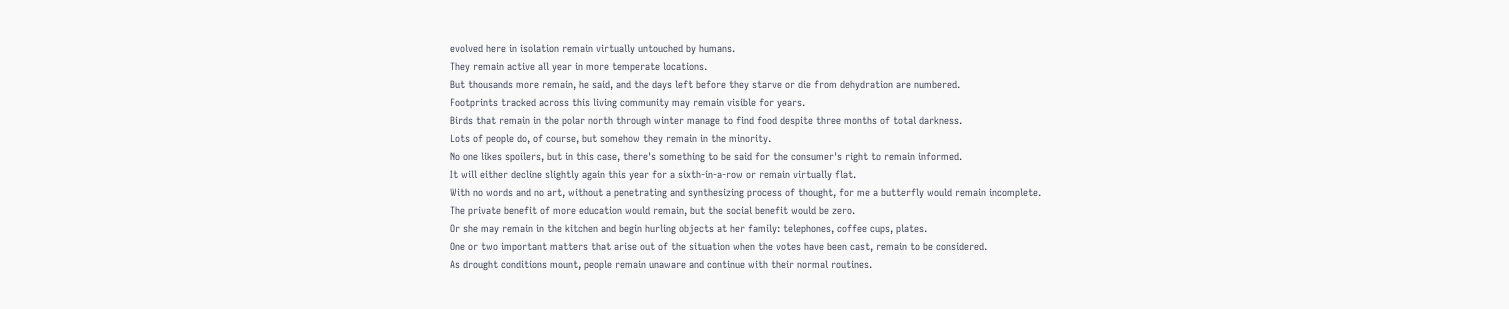evolved here in isolation remain virtually untouched by humans.
They remain active all year in more temperate locations.
But thousands more remain, he said, and the days left before they starve or die from dehydration are numbered.
Footprints tracked across this living community may remain visible for years.
Birds that remain in the polar north through winter manage to find food despite three months of total darkness.
Lots of people do, of course, but somehow they remain in the minority.
No one likes spoilers, but in this case, there's something to be said for the consumer's right to remain informed.
It will either decline slightly again this year for a sixth-in-a-row or remain virtually flat.
With no words and no art, without a penetrating and synthesizing process of thought, for me a butterfly would remain incomplete.
The private benefit of more education would remain, but the social benefit would be zero.
Or she may remain in the kitchen and begin hurling objects at her family: telephones, coffee cups, plates.
One or two important matters that arise out of the situation when the votes have been cast, remain to be considered.
As drought conditions mount, people remain unaware and continue with their normal routines.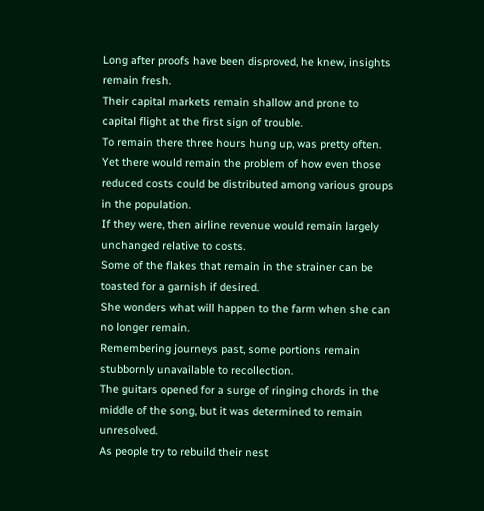Long after proofs have been disproved, he knew, insights remain fresh.
Their capital markets remain shallow and prone to capital flight at the first sign of trouble.
To remain there three hours hung up, was pretty often.
Yet there would remain the problem of how even those reduced costs could be distributed among various groups in the population.
If they were, then airline revenue would remain largely unchanged relative to costs.
Some of the flakes that remain in the strainer can be toasted for a garnish if desired.
She wonders what will happen to the farm when she can no longer remain.
Remembering journeys past, some portions remain stubbornly unavailable to recollection.
The guitars opened for a surge of ringing chords in the middle of the song, but it was determined to remain unresolved.
As people try to rebuild their nest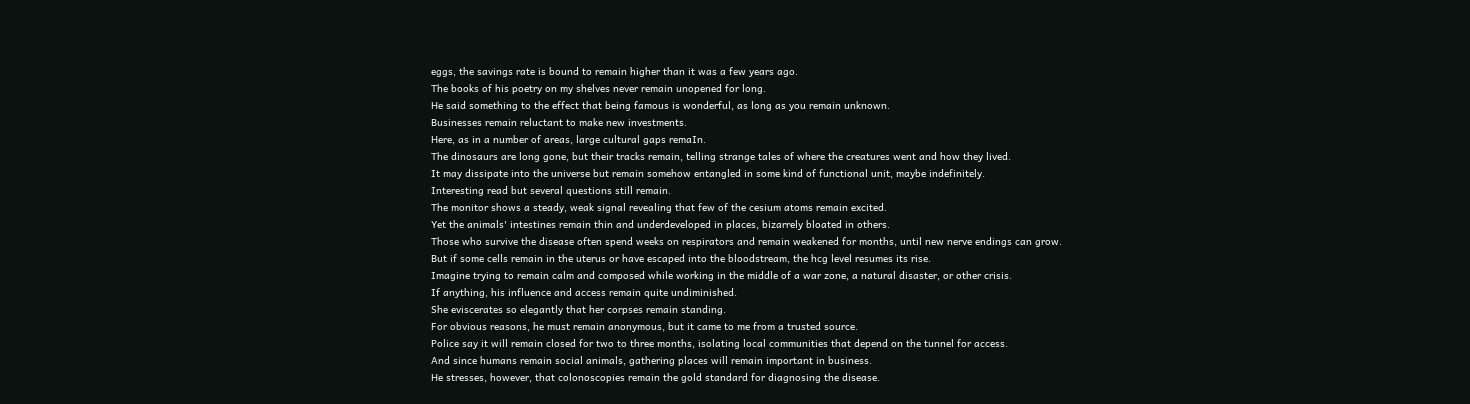eggs, the savings rate is bound to remain higher than it was a few years ago.
The books of his poetry on my shelves never remain unopened for long.
He said something to the effect that being famous is wonderful, as long as you remain unknown.
Businesses remain reluctant to make new investments.
Here, as in a number of areas, large cultural gaps remaIn.
The dinosaurs are long gone, but their tracks remain, telling strange tales of where the creatures went and how they lived.
It may dissipate into the universe but remain somehow entangled in some kind of functional unit, maybe indefinitely.
Interesting read but several questions still remain.
The monitor shows a steady, weak signal revealing that few of the cesium atoms remain excited.
Yet the animals' intestines remain thin and underdeveloped in places, bizarrely bloated in others.
Those who survive the disease often spend weeks on respirators and remain weakened for months, until new nerve endings can grow.
But if some cells remain in the uterus or have escaped into the bloodstream, the hcg level resumes its rise.
Imagine trying to remain calm and composed while working in the middle of a war zone, a natural disaster, or other crisis.
If anything, his influence and access remain quite undiminished.
She eviscerates so elegantly that her corpses remain standing.
For obvious reasons, he must remain anonymous, but it came to me from a trusted source.
Police say it will remain closed for two to three months, isolating local communities that depend on the tunnel for access.
And since humans remain social animals, gathering places will remain important in business.
He stresses, however, that colonoscopies remain the gold standard for diagnosing the disease.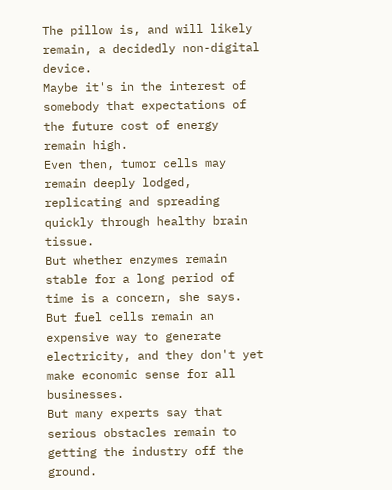The pillow is, and will likely remain, a decidedly non-digital device.
Maybe it's in the interest of somebody that expectations of the future cost of energy remain high.
Even then, tumor cells may remain deeply lodged, replicating and spreading quickly through healthy brain tissue.
But whether enzymes remain stable for a long period of time is a concern, she says.
But fuel cells remain an expensive way to generate electricity, and they don't yet make economic sense for all businesses.
But many experts say that serious obstacles remain to getting the industry off the ground.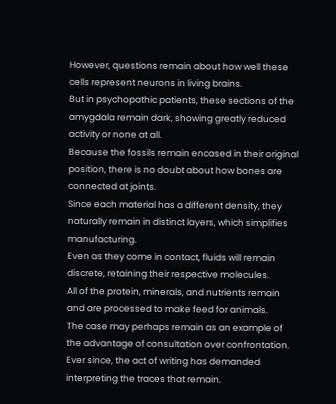However, questions remain about how well these cells represent neurons in living brains.
But in psychopathic patients, these sections of the amygdala remain dark, showing greatly reduced activity or none at all.
Because the fossils remain encased in their original position, there is no doubt about how bones are connected at joints.
Since each material has a different density, they naturally remain in distinct layers, which simplifies manufacturing.
Even as they come in contact, fluids will remain discrete, retaining their respective molecules.
All of the protein, minerals, and nutrients remain and are processed to make feed for animals.
The case may perhaps remain as an example of the advantage of consultation over confrontation.
Ever since, the act of writing has demanded interpreting the traces that remain.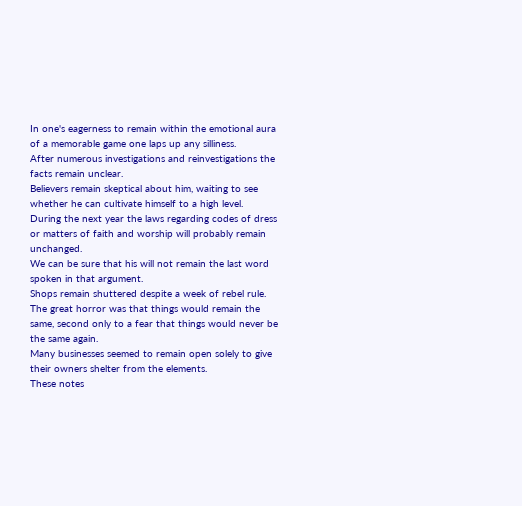In one's eagerness to remain within the emotional aura of a memorable game one laps up any silliness.
After numerous investigations and reinvestigations the facts remain unclear.
Believers remain skeptical about him, waiting to see whether he can cultivate himself to a high level.
During the next year the laws regarding codes of dress or matters of faith and worship will probably remain unchanged.
We can be sure that his will not remain the last word spoken in that argument.
Shops remain shuttered despite a week of rebel rule.
The great horror was that things would remain the same, second only to a fear that things would never be the same again.
Many businesses seemed to remain open solely to give their owners shelter from the elements.
These notes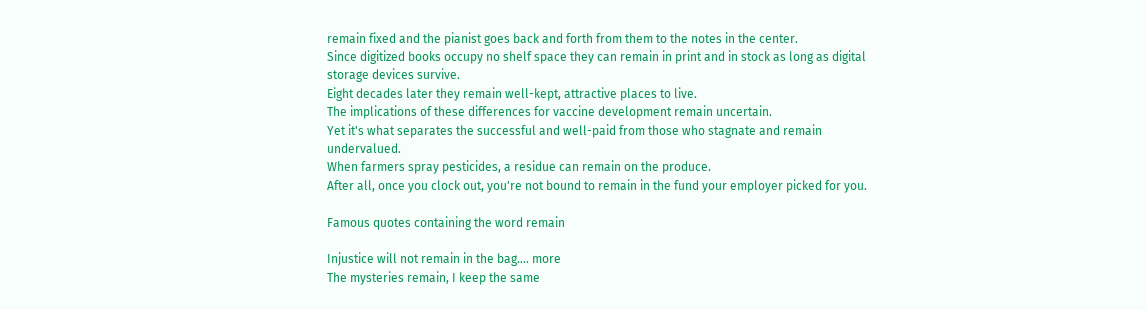remain fixed and the pianist goes back and forth from them to the notes in the center.
Since digitized books occupy no shelf space they can remain in print and in stock as long as digital storage devices survive.
Eight decades later they remain well-kept, attractive places to live.
The implications of these differences for vaccine development remain uncertain.
Yet it's what separates the successful and well-paid from those who stagnate and remain undervalued.
When farmers spray pesticides, a residue can remain on the produce.
After all, once you clock out, you're not bound to remain in the fund your employer picked for you.

Famous quotes containing the word remain

Injustice will not remain in the bag.... more
The mysteries remain, I keep the same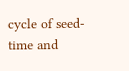cycle of seed-time and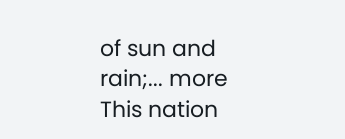of sun and rain;... more
This nation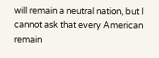will remain a neutral nation, but I cannot ask that every American remain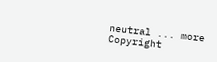neutral ... more
Copyright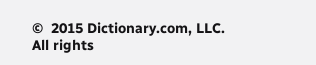©  2015 Dictionary.com, LLC. All rights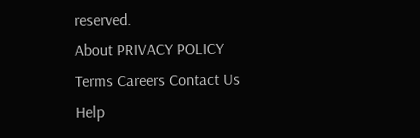reserved.
About PRIVACY POLICY Terms Careers Contact Us Help